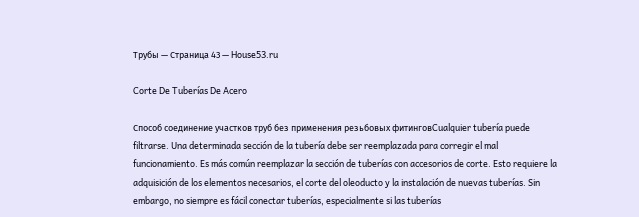Трубы — Страница 43 — House53.ru

Corte De Tuberías De Acero

Способ соединение участков труб без применения резьбовых фитинговCualquier tubería puede filtrarse. Una determinada sección de la tubería debe ser reemplazada para corregir el mal funcionamiento. Es más común reemplazar la sección de tuberías con accesorios de corte. Esto requiere la adquisición de los elementos necesarios, el corte del oleoducto y la instalación de nuevas tuberías. Sin embargo, no siempre es fácil conectar tuberías, especialmente si las tuberías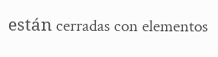están cerradas con elementos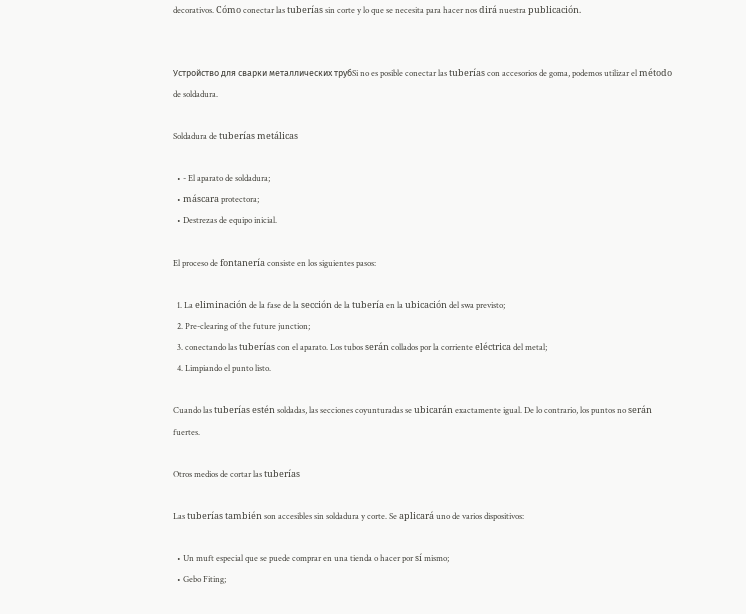decorativos. Cómo conectar las tuberías sin corte y lo que se necesita para hacer nos dirá nuestra publicación.


Устройство для сварки металлических трубSi no es posible conectar las tuberías con accesorios de goma, podemos utilizar el método de soldadura.

Soldadura de tuberías metálicas

  • - El aparato de soldadura;
  • máscara protectora;
  • Destrezas de equipo inicial.

El proceso de fontanería consiste en los siguientes pasos:

  1. La eliminación de la fase de la sección de la tubería en la ubicación del swa previsto;
  2. Pre-clearing of the future junction;
  3. conectando las tuberías con el aparato. Los tubos serán collados por la corriente eléctrica del metal;
  4. Limpiando el punto listo.

Cuando las tuberías estén soldadas, las secciones coyunturadas se ubicarán exactamente igual. De lo contrario, los puntos no serán fuertes.

Otros medios de cortar las tuberías

Las tuberías también son accesibles sin soldadura y corte. Se aplicará uno de varios dispositivos:

  • Un muft especial que se puede comprar en una tienda o hacer por sí mismo;
  • Gebo Fiting;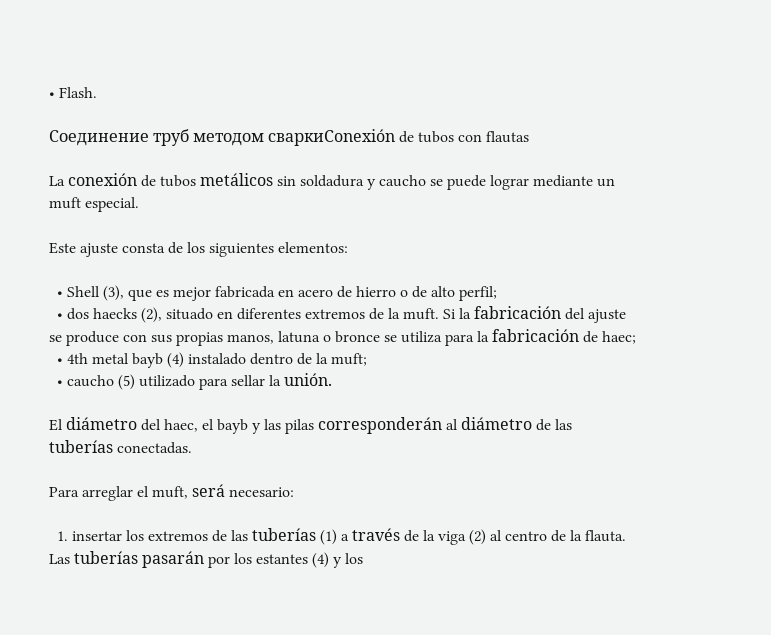• Flash.

Соединение труб методом сваркиConexión de tubos con flautas

La conexión de tubos metálicos sin soldadura y caucho se puede lograr mediante un muft especial.

Este ajuste consta de los siguientes elementos:

  • Shell (3), que es mejor fabricada en acero de hierro o de alto perfil;
  • dos haecks (2), situado en diferentes extremos de la muft. Si la fabricación del ajuste se produce con sus propias manos, latuna o bronce se utiliza para la fabricación de haec;
  • 4th metal bayb (4) instalado dentro de la muft;
  • caucho (5) utilizado para sellar la unión.

El diámetro del haec, el bayb y las pilas corresponderán al diámetro de las tuberías conectadas.

Para arreglar el muft, será necesario:

  1. insertar los extremos de las tuberías (1) a través de la viga (2) al centro de la flauta. Las tuberías pasarán por los estantes (4) y los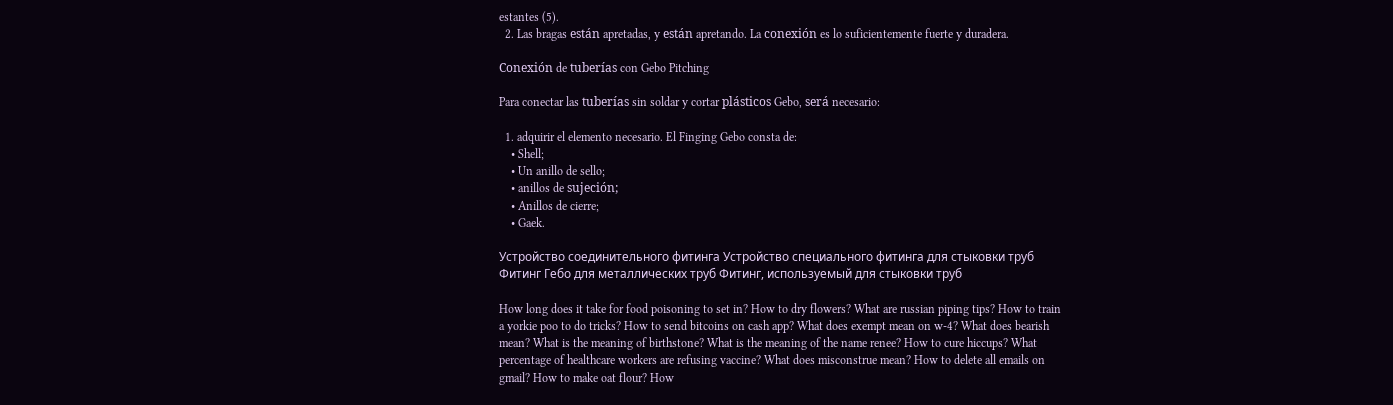estantes (5).
  2. Las bragas están apretadas, y están apretando. La conexión es lo suficientemente fuerte y duradera.

Conexión de tuberías con Gebo Pitching

Para conectar las tuberías sin soldar y cortar plásticos Gebo, será necesario:

  1. adquirir el elemento necesario. El Finging Gebo consta de:
    • Shell;
    • Un anillo de sello;
    • anillos de sujeción;
    • Anillos de cierre;
    • Gaek.

Устройство соединительного фитинга Устройство специального фитинга для стыковки труб Фитинг Гебо для металлических труб Фитинг, используемый для стыковки труб

How long does it take for food poisoning to set in? How to dry flowers? What are russian piping tips? How to train a yorkie poo to do tricks? How to send bitcoins on cash app? What does exempt mean on w-4? What does bearish mean? What is the meaning of birthstone? What is the meaning of the name renee? How to cure hiccups? What percentage of healthcare workers are refusing vaccine? What does misconstrue mean? How to delete all emails on gmail? How to make oat flour? How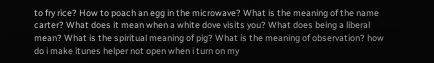to fry rice? How to poach an egg in the microwave? What is the meaning of the name carter? What does it mean when a white dove visits you? What does being a liberal mean? What is the spiritual meaning of pig? What is the meaning of observation? how do i make itunes helper not open when i turn on my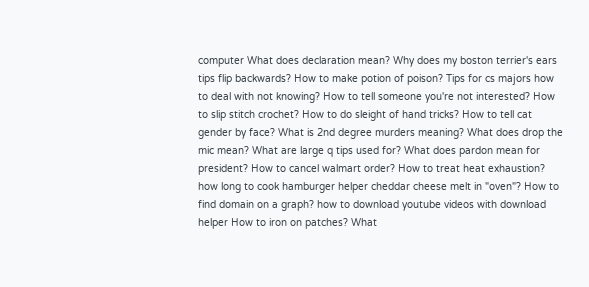computer What does declaration mean? Why does my boston terrier's ears tips flip backwards? How to make potion of poison? Tips for cs majors how to deal with not knowing? How to tell someone you're not interested? How to slip stitch crochet? How to do sleight of hand tricks? How to tell cat gender by face? What is 2nd degree murders meaning? What does drop the mic mean? What are large q tips used for? What does pardon mean for president? How to cancel walmart order? How to treat heat exhaustion? how long to cook hamburger helper cheddar cheese melt in "oven"? How to find domain on a graph? how to download youtube videos with download helper How to iron on patches? What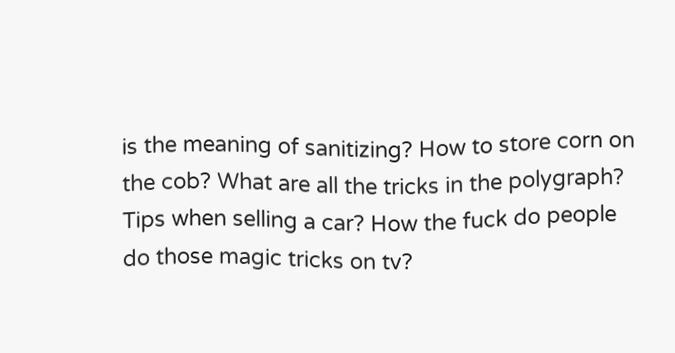is the meaning of sanitizing? How to store corn on the cob? What are all the tricks in the polygraph? Tips when selling a car? How the fuck do people do those magic tricks on tv?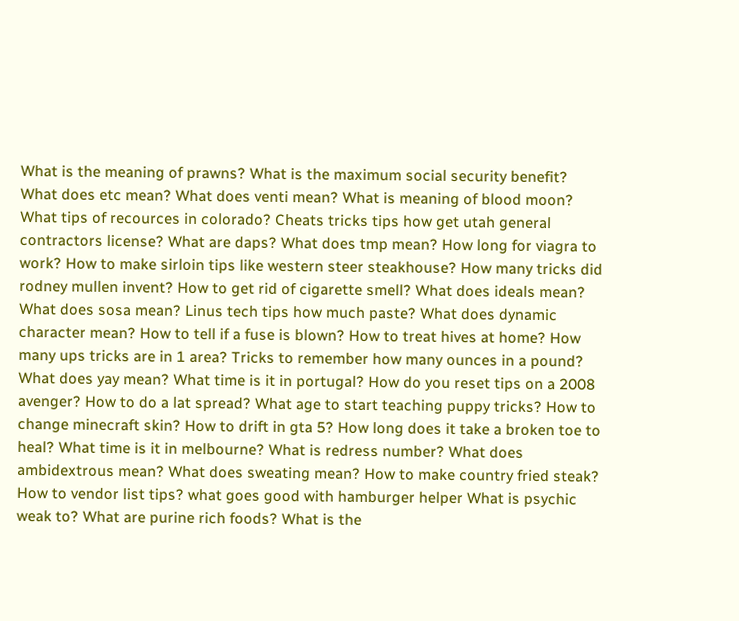What is the meaning of prawns? What is the maximum social security benefit? What does etc mean? What does venti mean? What is meaning of blood moon? What tips of recources in colorado? Cheats tricks tips how get utah general contractors license? What are daps? What does tmp mean? How long for viagra to work? How to make sirloin tips like western steer steakhouse? How many tricks did rodney mullen invent? How to get rid of cigarette smell? What does ideals mean? What does sosa mean? Linus tech tips how much paste? What does dynamic character mean? How to tell if a fuse is blown? How to treat hives at home? How many ups tricks are in 1 area? Tricks to remember how many ounces in a pound? What does yay mean? What time is it in portugal? How do you reset tips on a 2008 avenger? How to do a lat spread? What age to start teaching puppy tricks? How to change minecraft skin? How to drift in gta 5? How long does it take a broken toe to heal? What time is it in melbourne? What is redress number? What does ambidextrous mean? What does sweating mean? How to make country fried steak? How to vendor list tips? what goes good with hamburger helper What is psychic weak to? What are purine rich foods? What is the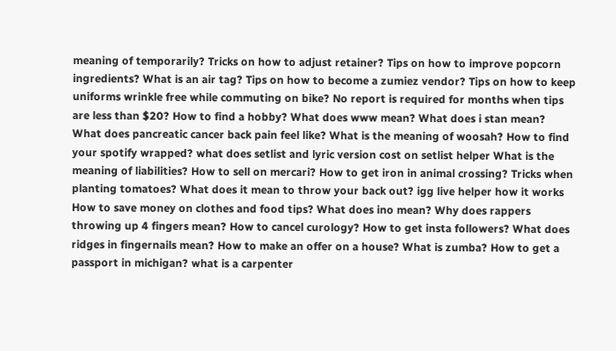meaning of temporarily? Tricks on how to adjust retainer? Tips on how to improve popcorn ingredients? What is an air tag? Tips on how to become a zumiez vendor? Tips on how to keep uniforms wrinkle free while commuting on bike? No report is required for months when tips are less than $20? How to find a hobby? What does www mean? What does i stan mean? What does pancreatic cancer back pain feel like? What is the meaning of woosah? How to find your spotify wrapped? what does setlist and lyric version cost on setlist helper What is the meaning of liabilities? How to sell on mercari? How to get iron in animal crossing? Tricks when planting tomatoes? What does it mean to throw your back out? igg live helper how it works How to save money on clothes and food tips? What does ino mean? Why does rappers throwing up 4 fingers mean? How to cancel curology? How to get insta followers? What does ridges in fingernails mean? How to make an offer on a house? What is zumba? How to get a passport in michigan? what is a carpenter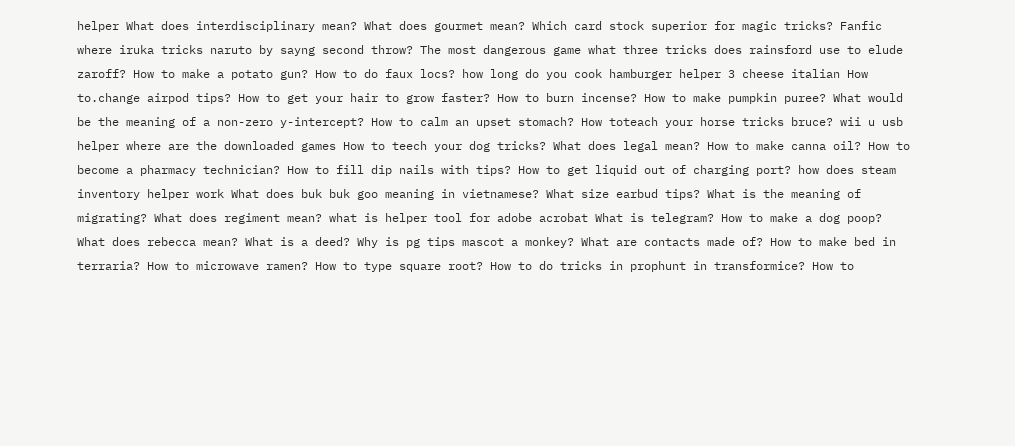helper What does interdisciplinary mean? What does gourmet mean? Which card stock superior for magic tricks? Fanfic where iruka tricks naruto by sayng second throw? The most dangerous game what three tricks does rainsford use to elude zaroff? How to make a potato gun? How to do faux locs? how long do you cook hamburger helper 3 cheese italian How to.change airpod tips? How to get your hair to grow faster? How to burn incense? How to make pumpkin puree? What would be the meaning of a non-zero y-intercept? How to calm an upset stomach? How toteach your horse tricks bruce? wii u usb helper where are the downloaded games How to teech your dog tricks? What does legal mean? How to make canna oil? How to become a pharmacy technician? How to fill dip nails with tips? How to get liquid out of charging port? how does steam inventory helper work What does buk buk goo meaning in vietnamese? What size earbud tips? What is the meaning of migrating? What does regiment mean? what is helper tool for adobe acrobat What is telegram? How to make a dog poop? What does rebecca mean? What is a deed? Why is pg tips mascot a monkey? What are contacts made of? How to make bed in terraria? How to microwave ramen? How to type square root? How to do tricks in prophunt in transformice? How to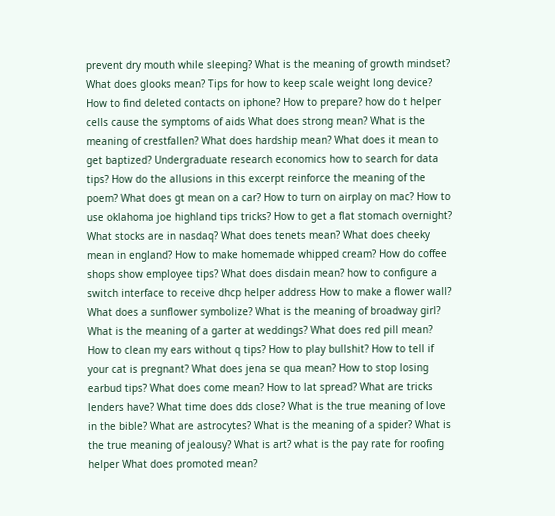prevent dry mouth while sleeping? What is the meaning of growth mindset? What does glooks mean? Tips for how to keep scale weight long device? How to find deleted contacts on iphone? How to prepare? how do t helper cells cause the symptoms of aids What does strong mean? What is the meaning of crestfallen? What does hardship mean? What does it mean to get baptized? Undergraduate research economics how to search for data tips? How do the allusions in this excerpt reinforce the meaning of the poem? What does gt mean on a car? How to turn on airplay on mac? How to use oklahoma joe highland tips tricks? How to get a flat stomach overnight? What stocks are in nasdaq? What does tenets mean? What does cheeky mean in england? How to make homemade whipped cream? How do coffee shops show employee tips? What does disdain mean? how to configure a switch interface to receive dhcp helper address How to make a flower wall? What does a sunflower symbolize? What is the meaning of broadway girl? What is the meaning of a garter at weddings? What does red pill mean? How to clean my ears without q tips? How to play bullshit? How to tell if your cat is pregnant? What does jena se qua mean? How to stop losing earbud tips? What does come mean? How to lat spread? What are tricks lenders have? What time does dds close? What is the true meaning of love in the bible? What are astrocytes? What is the meaning of a spider? What is the true meaning of jealousy? What is art? what is the pay rate for roofing helper What does promoted mean?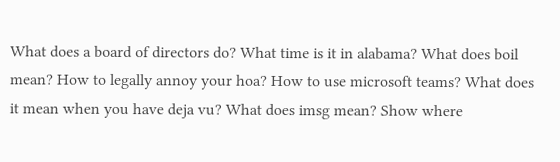What does a board of directors do? What time is it in alabama? What does boil mean? How to legally annoy your hoa? How to use microsoft teams? What does it mean when you have deja vu? What does imsg mean? Show where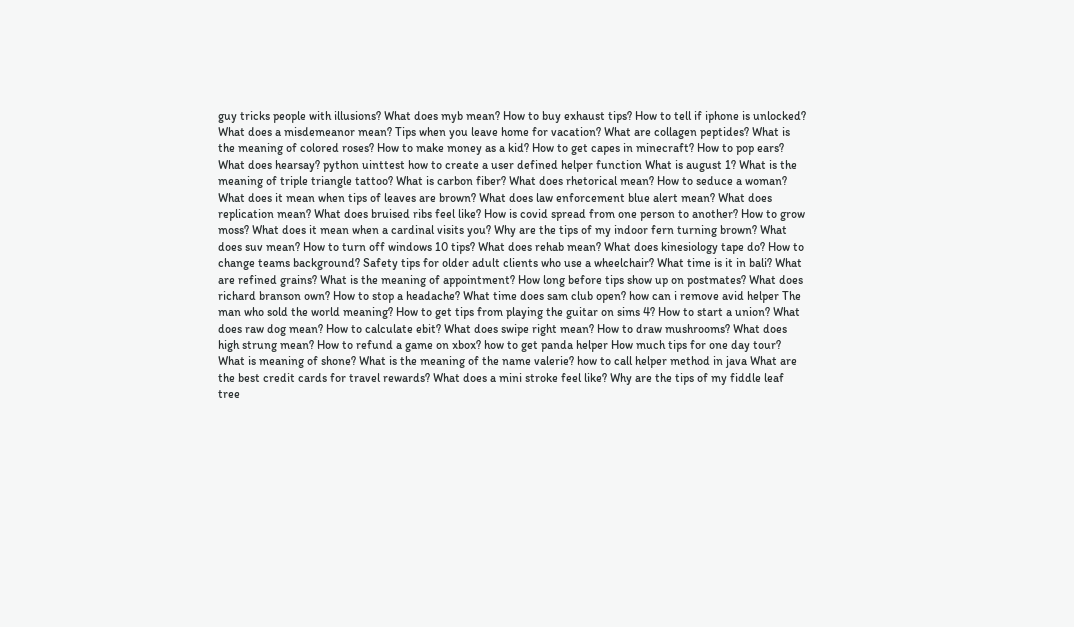guy tricks people with illusions? What does myb mean? How to buy exhaust tips? How to tell if iphone is unlocked? What does a misdemeanor mean? Tips when you leave home for vacation? What are collagen peptides? What is the meaning of colored roses? How to make money as a kid? How to get capes in minecraft? How to pop ears? What does hearsay? python uinttest how to create a user defined helper function What is august 1? What is the meaning of triple triangle tattoo? What is carbon fiber? What does rhetorical mean? How to seduce a woman? What does it mean when tips of leaves are brown? What does law enforcement blue alert mean? What does replication mean? What does bruised ribs feel like? How is covid spread from one person to another? How to grow moss? What does it mean when a cardinal visits you? Why are the tips of my indoor fern turning brown? What does suv mean? How to turn off windows 10 tips? What does rehab mean? What does kinesiology tape do? How to change teams background? Safety tips for older adult clients who use a wheelchair? What time is it in bali? What are refined grains? What is the meaning of appointment? How long before tips show up on postmates? What does richard branson own? How to stop a headache? What time does sam club open? how can i remove avid helper The man who sold the world meaning? How to get tips from playing the guitar on sims 4? How to start a union? What does raw dog mean? How to calculate ebit? What does swipe right mean? How to draw mushrooms? What does high strung mean? How to refund a game on xbox? how to get panda helper How much tips for one day tour? What is meaning of shone? What is the meaning of the name valerie? how to call helper method in java What are the best credit cards for travel rewards? What does a mini stroke feel like? Why are the tips of my fiddle leaf tree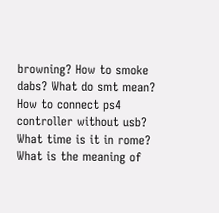browning? How to smoke dabs? What do smt mean? How to connect ps4 controller without usb? What time is it in rome? What is the meaning of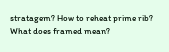stratagem? How to reheat prime rib? What does framed mean?